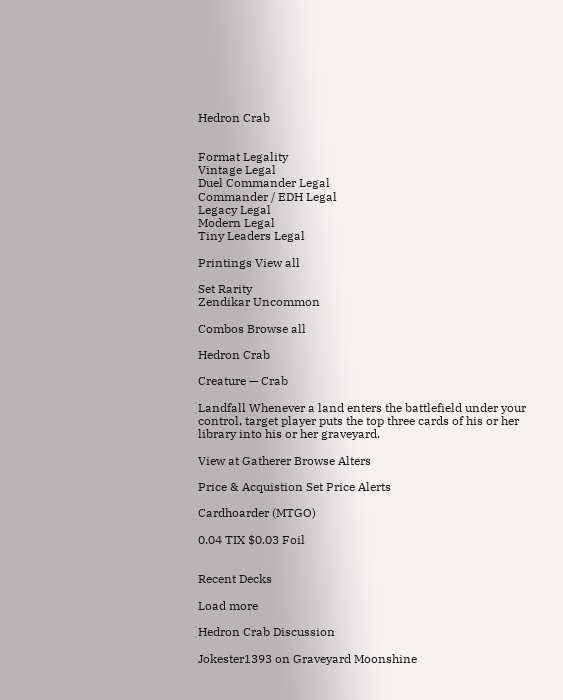Hedron Crab


Format Legality
Vintage Legal
Duel Commander Legal
Commander / EDH Legal
Legacy Legal
Modern Legal
Tiny Leaders Legal

Printings View all

Set Rarity
Zendikar Uncommon

Combos Browse all

Hedron Crab

Creature — Crab

Landfall Whenever a land enters the battlefield under your control, target player puts the top three cards of his or her library into his or her graveyard.

View at Gatherer Browse Alters

Price & Acquistion Set Price Alerts

Cardhoarder (MTGO)

0.04 TIX $0.03 Foil


Recent Decks

Load more

Hedron Crab Discussion

Jokester1393 on Graveyard Moonshine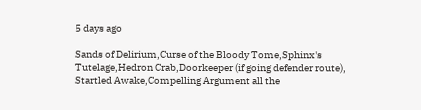5 days ago

Sands of Delirium,Curse of the Bloody Tome,Sphinx's Tutelage,Hedron Crab,Doorkeeper (if going defender route), Startled Awake,Compelling Argument all the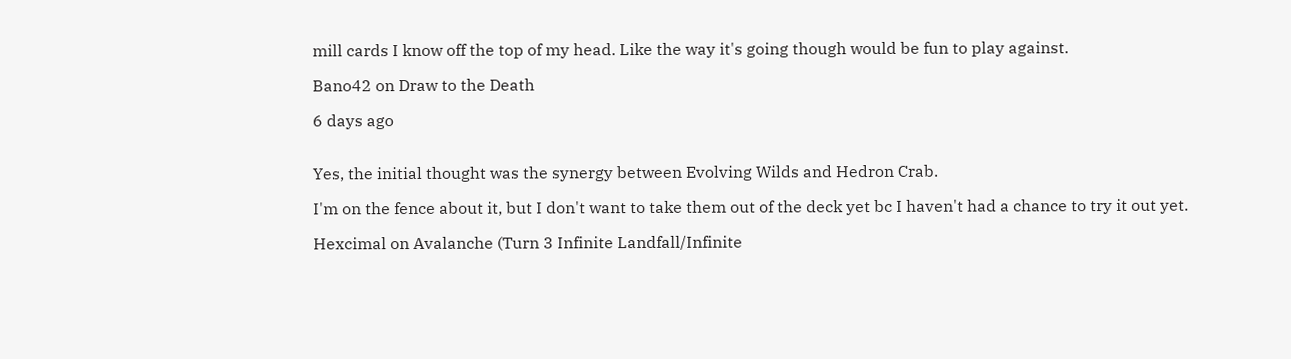mill cards I know off the top of my head. Like the way it's going though would be fun to play against.

Bano42 on Draw to the Death

6 days ago


Yes, the initial thought was the synergy between Evolving Wilds and Hedron Crab.

I'm on the fence about it, but I don't want to take them out of the deck yet bc I haven't had a chance to try it out yet.

Hexcimal on Avalanche (Turn 3 Infinite Landfall/Infinite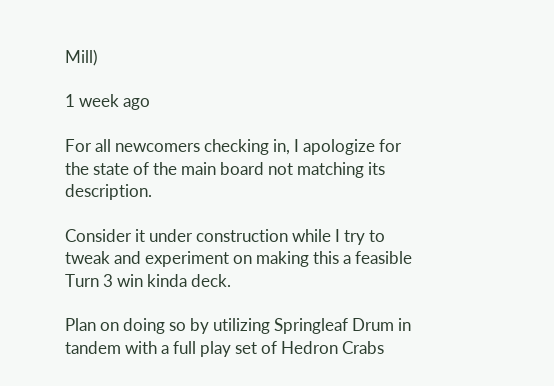Mill)

1 week ago

For all newcomers checking in, I apologize for the state of the main board not matching its description.

Consider it under construction while I try to tweak and experiment on making this a feasible Turn 3 win kinda deck.

Plan on doing so by utilizing Springleaf Drum in tandem with a full play set of Hedron Crabs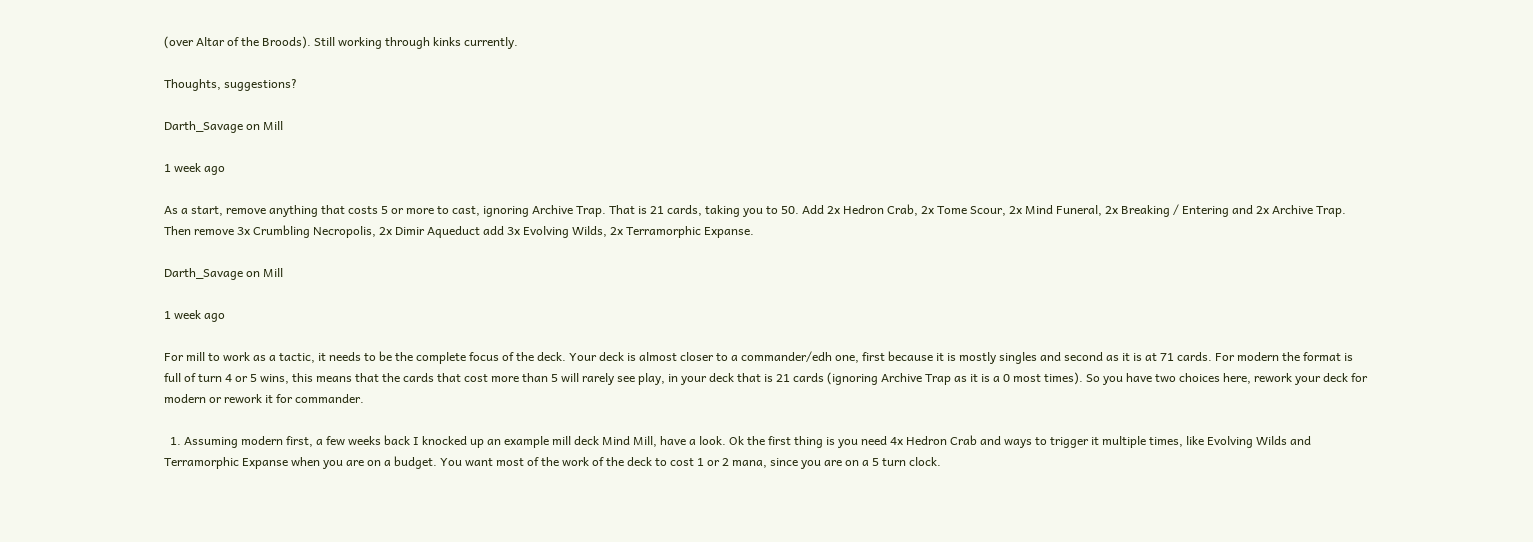(over Altar of the Broods). Still working through kinks currently.

Thoughts, suggestions?

Darth_Savage on Mill

1 week ago

As a start, remove anything that costs 5 or more to cast, ignoring Archive Trap. That is 21 cards, taking you to 50. Add 2x Hedron Crab, 2x Tome Scour, 2x Mind Funeral, 2x Breaking / Entering and 2x Archive Trap. Then remove 3x Crumbling Necropolis, 2x Dimir Aqueduct add 3x Evolving Wilds, 2x Terramorphic Expanse.

Darth_Savage on Mill

1 week ago

For mill to work as a tactic, it needs to be the complete focus of the deck. Your deck is almost closer to a commander/edh one, first because it is mostly singles and second as it is at 71 cards. For modern the format is full of turn 4 or 5 wins, this means that the cards that cost more than 5 will rarely see play, in your deck that is 21 cards (ignoring Archive Trap as it is a 0 most times). So you have two choices here, rework your deck for modern or rework it for commander.

  1. Assuming modern first, a few weeks back I knocked up an example mill deck Mind Mill, have a look. Ok the first thing is you need 4x Hedron Crab and ways to trigger it multiple times, like Evolving Wilds and Terramorphic Expanse when you are on a budget. You want most of the work of the deck to cost 1 or 2 mana, since you are on a 5 turn clock.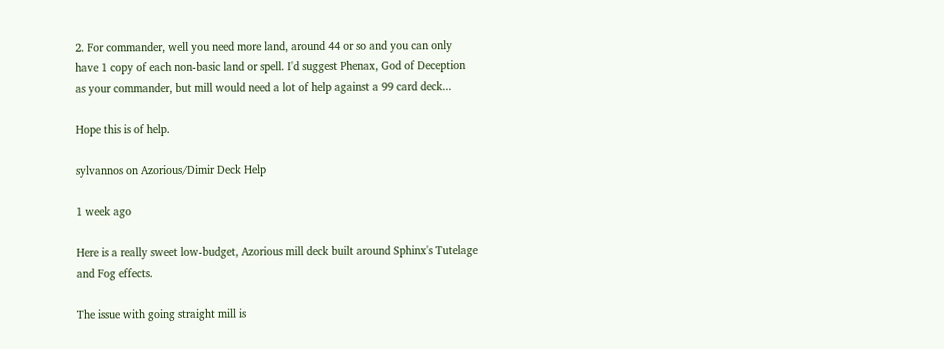2. For commander, well you need more land, around 44 or so and you can only have 1 copy of each non-basic land or spell. I'd suggest Phenax, God of Deception as your commander, but mill would need a lot of help against a 99 card deck...

Hope this is of help.

sylvannos on Azorious/Dimir Deck Help

1 week ago

Here is a really sweet low-budget, Azorious mill deck built around Sphinx's Tutelage and Fog effects.

The issue with going straight mill is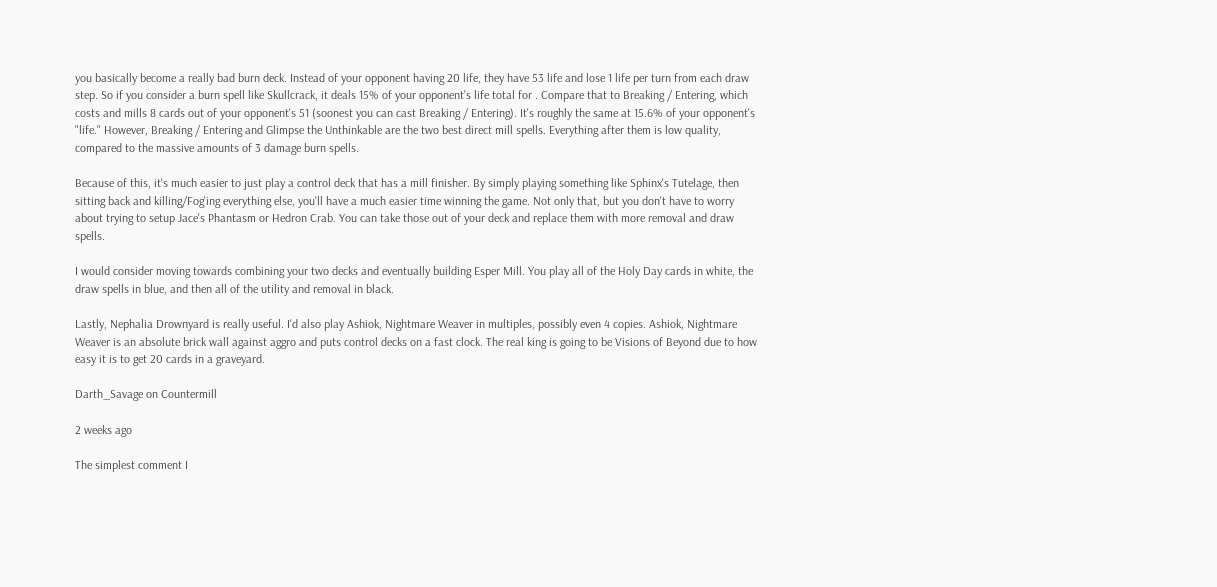you basically become a really bad burn deck. Instead of your opponent having 20 life, they have 53 life and lose 1 life per turn from each draw step. So if you consider a burn spell like Skullcrack, it deals 15% of your opponent's life total for . Compare that to Breaking / Entering, which costs and mills 8 cards out of your opponent's 51 (soonest you can cast Breaking / Entering). It's roughly the same at 15.6% of your opponent's "life." However, Breaking / Entering and Glimpse the Unthinkable are the two best direct mill spells. Everything after them is low quality, compared to the massive amounts of 3 damage burn spells.

Because of this, it's much easier to just play a control deck that has a mill finisher. By simply playing something like Sphinx's Tutelage, then sitting back and killing/Fog'ing everything else, you'll have a much easier time winning the game. Not only that, but you don't have to worry about trying to setup Jace's Phantasm or Hedron Crab. You can take those out of your deck and replace them with more removal and draw spells.

I would consider moving towards combining your two decks and eventually building Esper Mill. You play all of the Holy Day cards in white, the draw spells in blue, and then all of the utility and removal in black.

Lastly, Nephalia Drownyard is really useful. I'd also play Ashiok, Nightmare Weaver in multiples, possibly even 4 copies. Ashiok, Nightmare Weaver is an absolute brick wall against aggro and puts control decks on a fast clock. The real king is going to be Visions of Beyond due to how easy it is to get 20 cards in a graveyard.

Darth_Savage on Countermill

2 weeks ago

The simplest comment I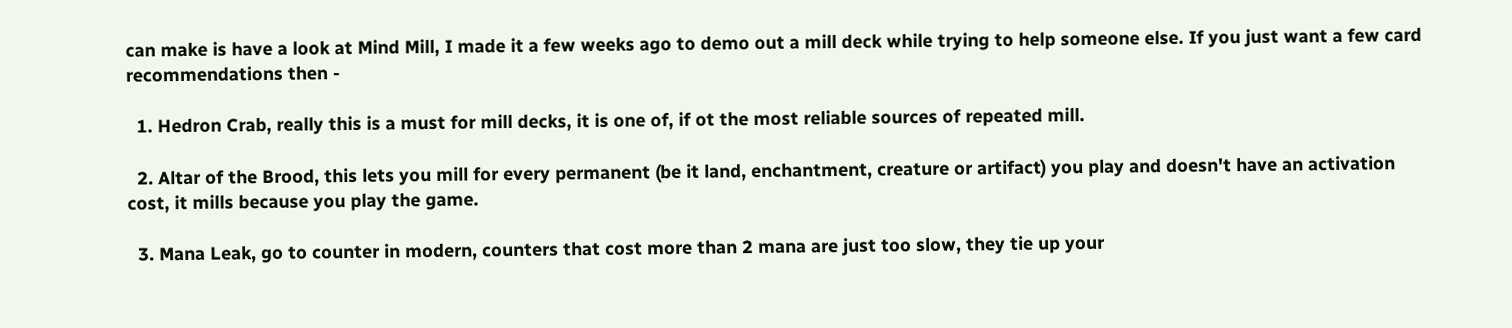can make is have a look at Mind Mill, I made it a few weeks ago to demo out a mill deck while trying to help someone else. If you just want a few card recommendations then -

  1. Hedron Crab, really this is a must for mill decks, it is one of, if ot the most reliable sources of repeated mill.

  2. Altar of the Brood, this lets you mill for every permanent (be it land, enchantment, creature or artifact) you play and doesn't have an activation cost, it mills because you play the game.

  3. Mana Leak, go to counter in modern, counters that cost more than 2 mana are just too slow, they tie up your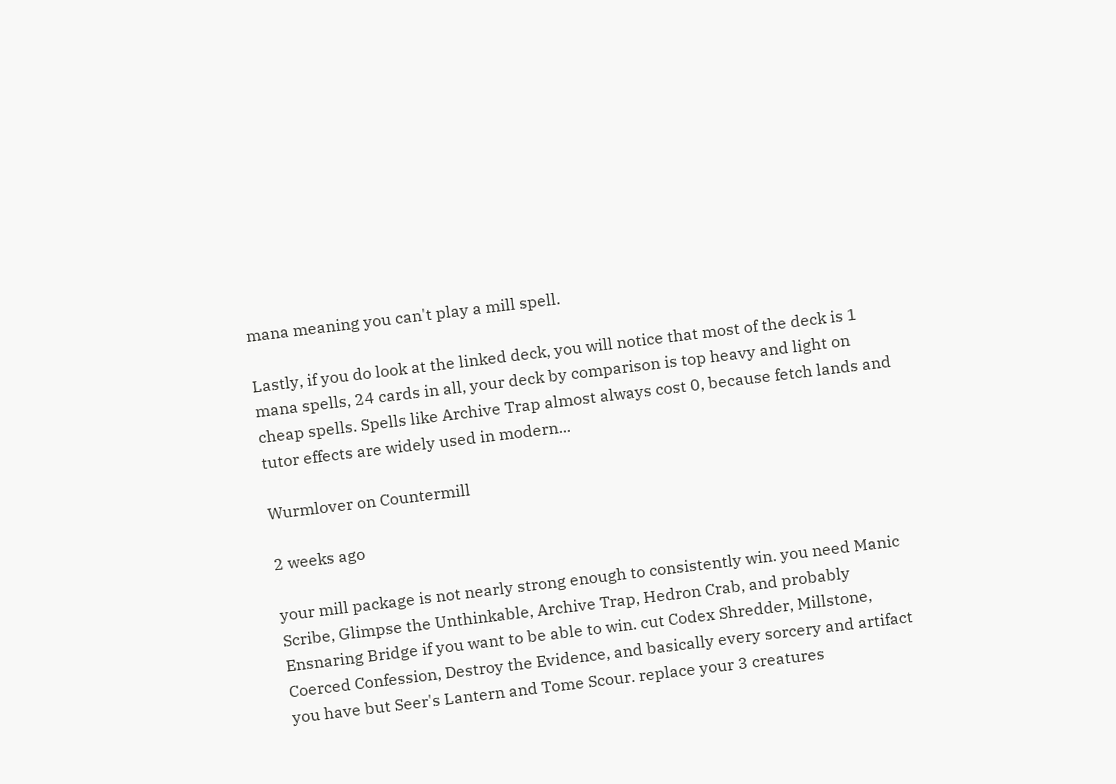mana meaning you can't play a mill spell.

Lastly, if you do look at the linked deck, you will notice that most of the deck is 1 mana spells, 24 cards in all, your deck by comparison is top heavy and light on cheap spells. Spells like Archive Trap almost always cost 0, because fetch lands and tutor effects are widely used in modern...

Wurmlover on Countermill

2 weeks ago

your mill package is not nearly strong enough to consistently win. you need Manic Scribe, Glimpse the Unthinkable, Archive Trap, Hedron Crab, and probably Ensnaring Bridge if you want to be able to win. cut Codex Shredder, Millstone, Coerced Confession, Destroy the Evidence, and basically every sorcery and artifact you have but Seer's Lantern and Tome Scour. replace your 3 creatures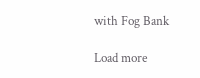with Fog Bank

Load more